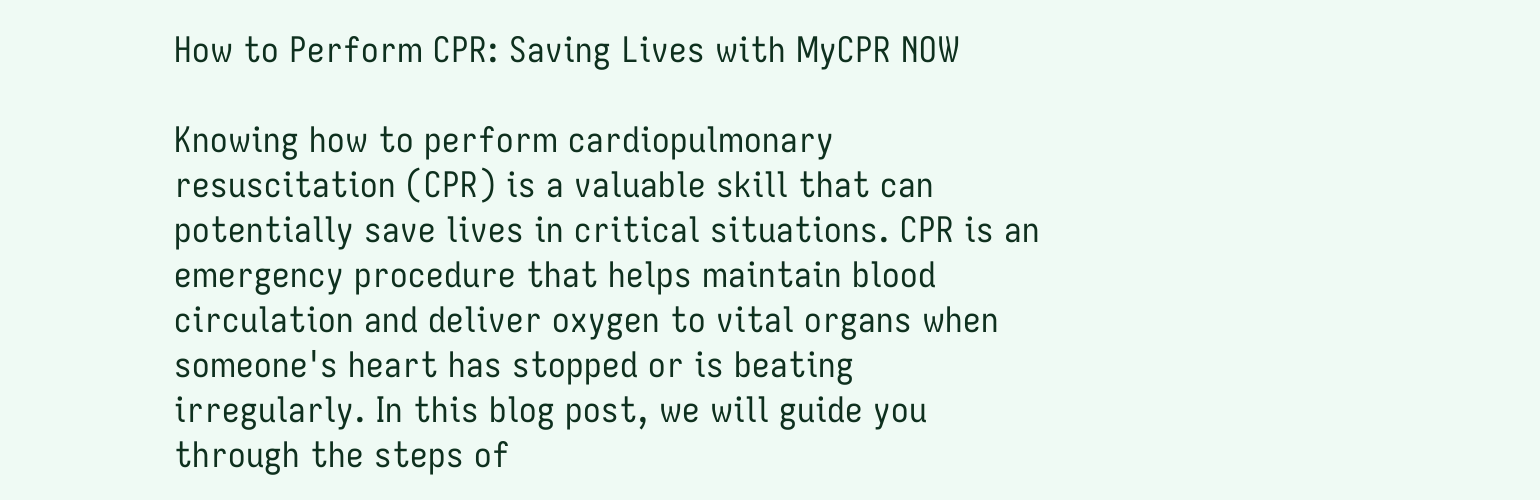How to Perform CPR: Saving Lives with MyCPR NOW

Knowing how to perform cardiopulmonary resuscitation (CPR) is a valuable skill that can potentially save lives in critical situations. CPR is an emergency procedure that helps maintain blood circulation and deliver oxygen to vital organs when someone's heart has stopped or is beating irregularly. In this blog post, we will guide you through the steps of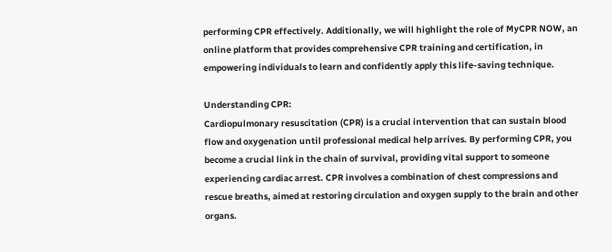performing CPR effectively. Additionally, we will highlight the role of MyCPR NOW, an online platform that provides comprehensive CPR training and certification, in empowering individuals to learn and confidently apply this life-saving technique.

Understanding CPR:
Cardiopulmonary resuscitation (CPR) is a crucial intervention that can sustain blood flow and oxygenation until professional medical help arrives. By performing CPR, you become a crucial link in the chain of survival, providing vital support to someone experiencing cardiac arrest. CPR involves a combination of chest compressions and rescue breaths, aimed at restoring circulation and oxygen supply to the brain and other organs.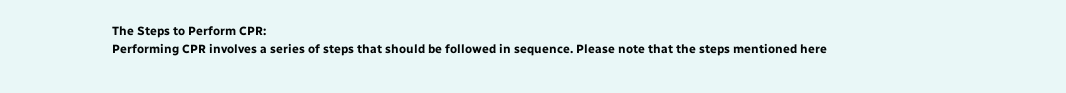The Steps to Perform CPR:
Performing CPR involves a series of steps that should be followed in sequence. Please note that the steps mentioned here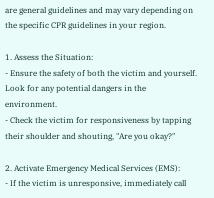are general guidelines and may vary depending on the specific CPR guidelines in your region.

1. Assess the Situation:
- Ensure the safety of both the victim and yourself. Look for any potential dangers in the environment.
- Check the victim for responsiveness by tapping their shoulder and shouting, "Are you okay?"

2. Activate Emergency Medical Services (EMS):
- If the victim is unresponsive, immediately call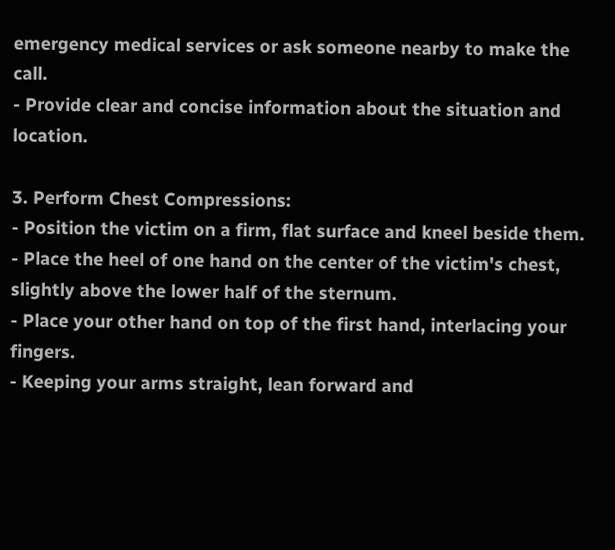emergency medical services or ask someone nearby to make the call.
- Provide clear and concise information about the situation and location.

3. Perform Chest Compressions:
- Position the victim on a firm, flat surface and kneel beside them.
- Place the heel of one hand on the center of the victim's chest, slightly above the lower half of the sternum.
- Place your other hand on top of the first hand, interlacing your fingers.
- Keeping your arms straight, lean forward and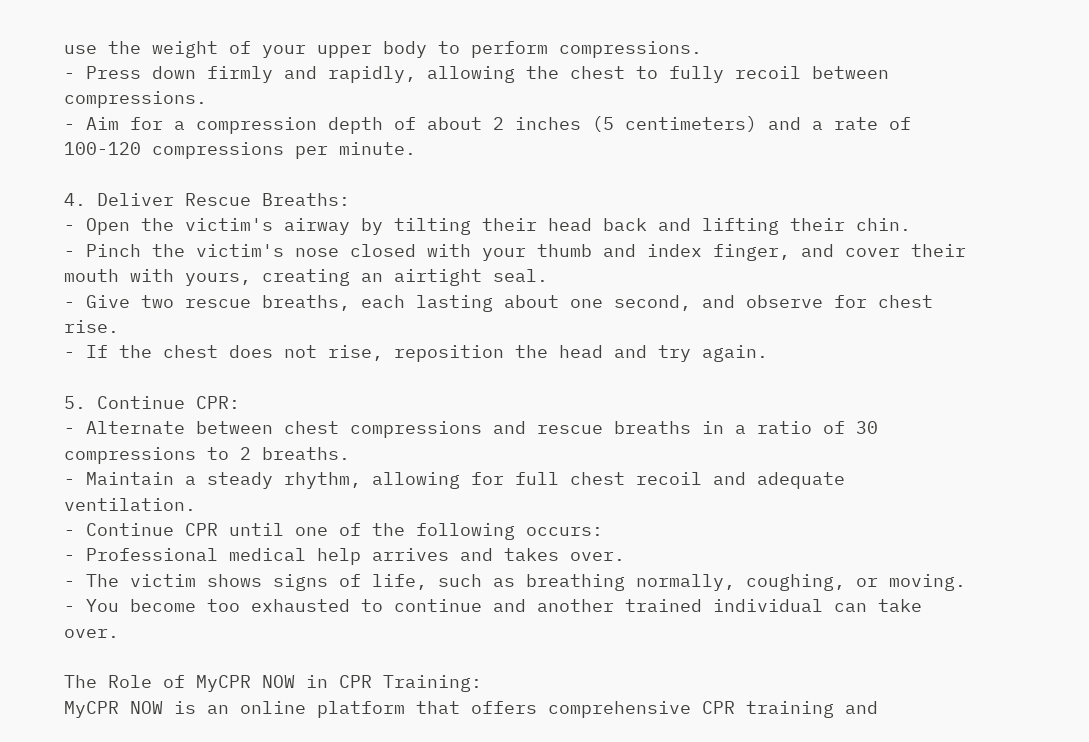use the weight of your upper body to perform compressions.
- Press down firmly and rapidly, allowing the chest to fully recoil between compressions.
- Aim for a compression depth of about 2 inches (5 centimeters) and a rate of 100-120 compressions per minute.

4. Deliver Rescue Breaths:
- Open the victim's airway by tilting their head back and lifting their chin.
- Pinch the victim's nose closed with your thumb and index finger, and cover their mouth with yours, creating an airtight seal.
- Give two rescue breaths, each lasting about one second, and observe for chest rise.
- If the chest does not rise, reposition the head and try again.

5. Continue CPR:
- Alternate between chest compressions and rescue breaths in a ratio of 30 compressions to 2 breaths.
- Maintain a steady rhythm, allowing for full chest recoil and adequate ventilation.
- Continue CPR until one of the following occurs:
- Professional medical help arrives and takes over.
- The victim shows signs of life, such as breathing normally, coughing, or moving.
- You become too exhausted to continue and another trained individual can take over.

The Role of MyCPR NOW in CPR Training:
MyCPR NOW is an online platform that offers comprehensive CPR training and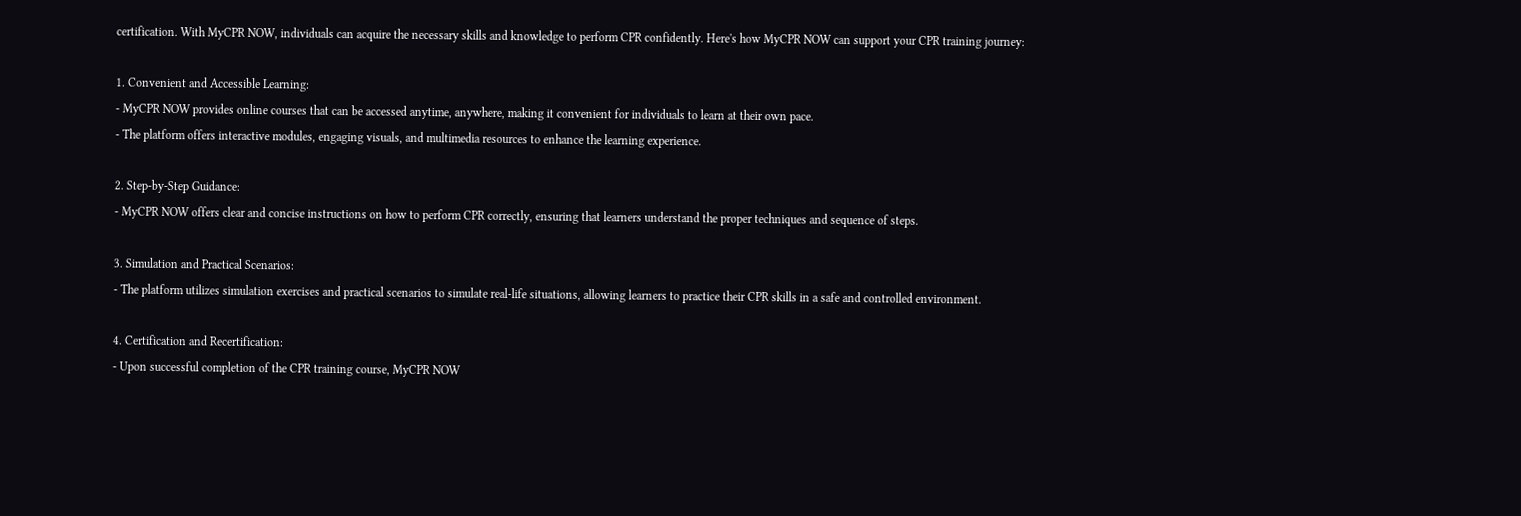certification. With MyCPR NOW, individuals can acquire the necessary skills and knowledge to perform CPR confidently. Here's how MyCPR NOW can support your CPR training journey:

1. Convenient and Accessible Learning:
- MyCPR NOW provides online courses that can be accessed anytime, anywhere, making it convenient for individuals to learn at their own pace.
- The platform offers interactive modules, engaging visuals, and multimedia resources to enhance the learning experience.

2. Step-by-Step Guidance:
- MyCPR NOW offers clear and concise instructions on how to perform CPR correctly, ensuring that learners understand the proper techniques and sequence of steps.

3. Simulation and Practical Scenarios:
- The platform utilizes simulation exercises and practical scenarios to simulate real-life situations, allowing learners to practice their CPR skills in a safe and controlled environment.

4. Certification and Recertification:
- Upon successful completion of the CPR training course, MyCPR NOW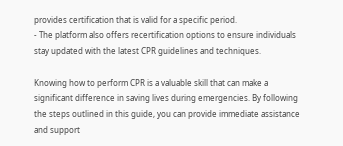provides certification that is valid for a specific period.
- The platform also offers recertification options to ensure individuals stay updated with the latest CPR guidelines and techniques.

Knowing how to perform CPR is a valuable skill that can make a significant difference in saving lives during emergencies. By following the steps outlined in this guide, you can provide immediate assistance and support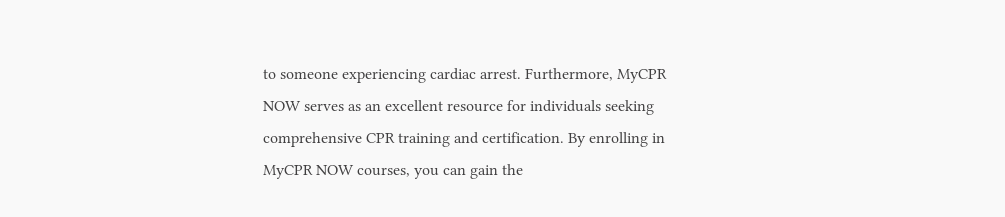to someone experiencing cardiac arrest. Furthermore, MyCPR NOW serves as an excellent resource for individuals seeking comprehensive CPR training and certification. By enrolling in MyCPR NOW courses, you can gain the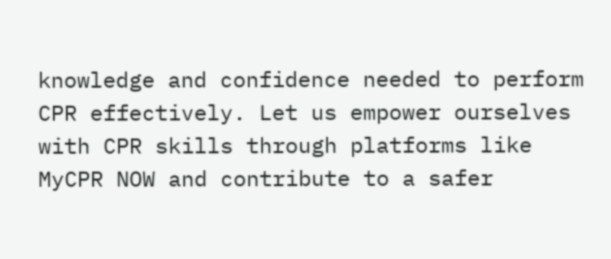knowledge and confidence needed to perform CPR effectively. Let us empower ourselves with CPR skills through platforms like MyCPR NOW and contribute to a safer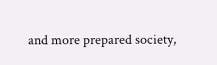and more prepared society,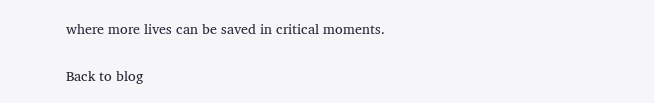where more lives can be saved in critical moments.

Back to blog